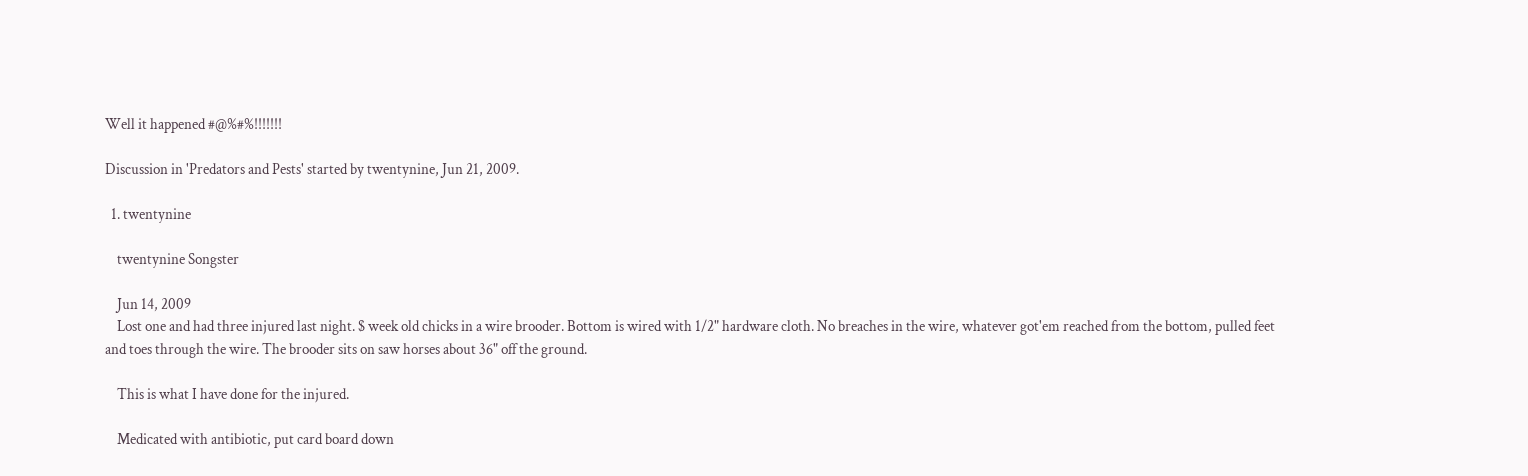Well it happened #@%#%!!!!!!!

Discussion in 'Predators and Pests' started by twentynine, Jun 21, 2009.

  1. twentynine

    twentynine Songster

    Jun 14, 2009
    Lost one and had three injured last night. $ week old chicks in a wire brooder. Bottom is wired with 1/2" hardware cloth. No breaches in the wire, whatever got'em reached from the bottom, pulled feet and toes through the wire. The brooder sits on saw horses about 36" off the ground.

    This is what I have done for the injured.

    Medicated with antibiotic, put card board down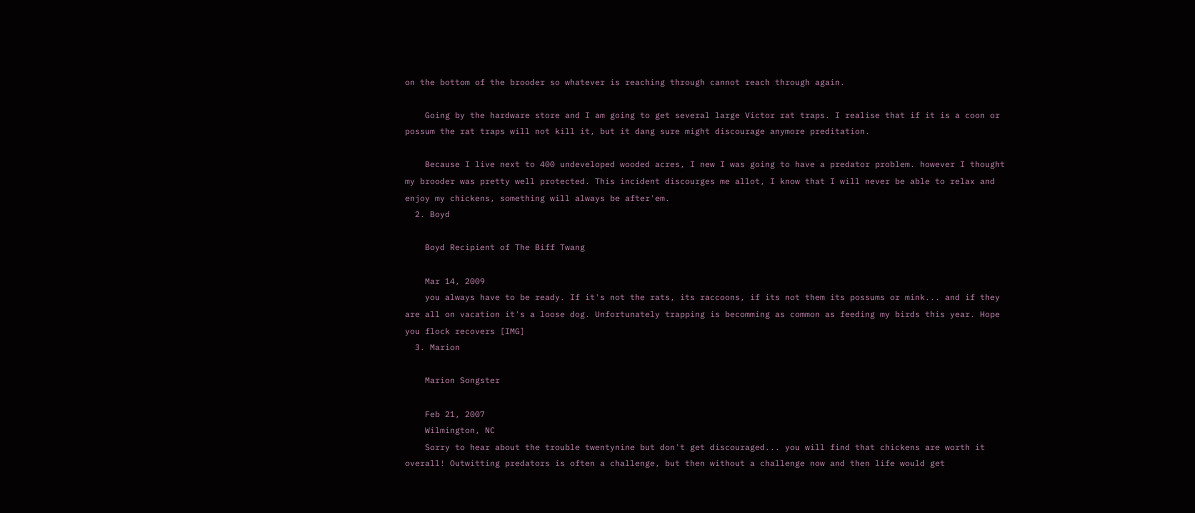on the bottom of the brooder so whatever is reaching through cannot reach through again.

    Going by the hardware store and I am going to get several large Victor rat traps. I realise that if it is a coon or possum the rat traps will not kill it, but it dang sure might discourage anymore preditation.

    Because I live next to 400 undeveloped wooded acres, I new I was going to have a predator problem. however I thought my brooder was pretty well protected. This incident discourges me allot, I know that I will never be able to relax and enjoy my chickens, something will always be after'em.
  2. Boyd

    Boyd Recipient of The Biff Twang

    Mar 14, 2009
    you always have to be ready. If it's not the rats, its raccoons, if its not them its possums or mink... and if they are all on vacation it's a loose dog. Unfortunately trapping is becomming as common as feeding my birds this year. Hope you flock recovers [IMG]
  3. Marion

    Marion Songster

    Feb 21, 2007
    Wilmington, NC
    Sorry to hear about the trouble twentynine but don't get discouraged... you will find that chickens are worth it overall! Outwitting predators is often a challenge, but then without a challenge now and then life would get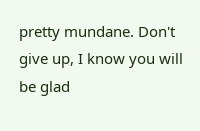pretty mundane. Don't give up, I know you will be glad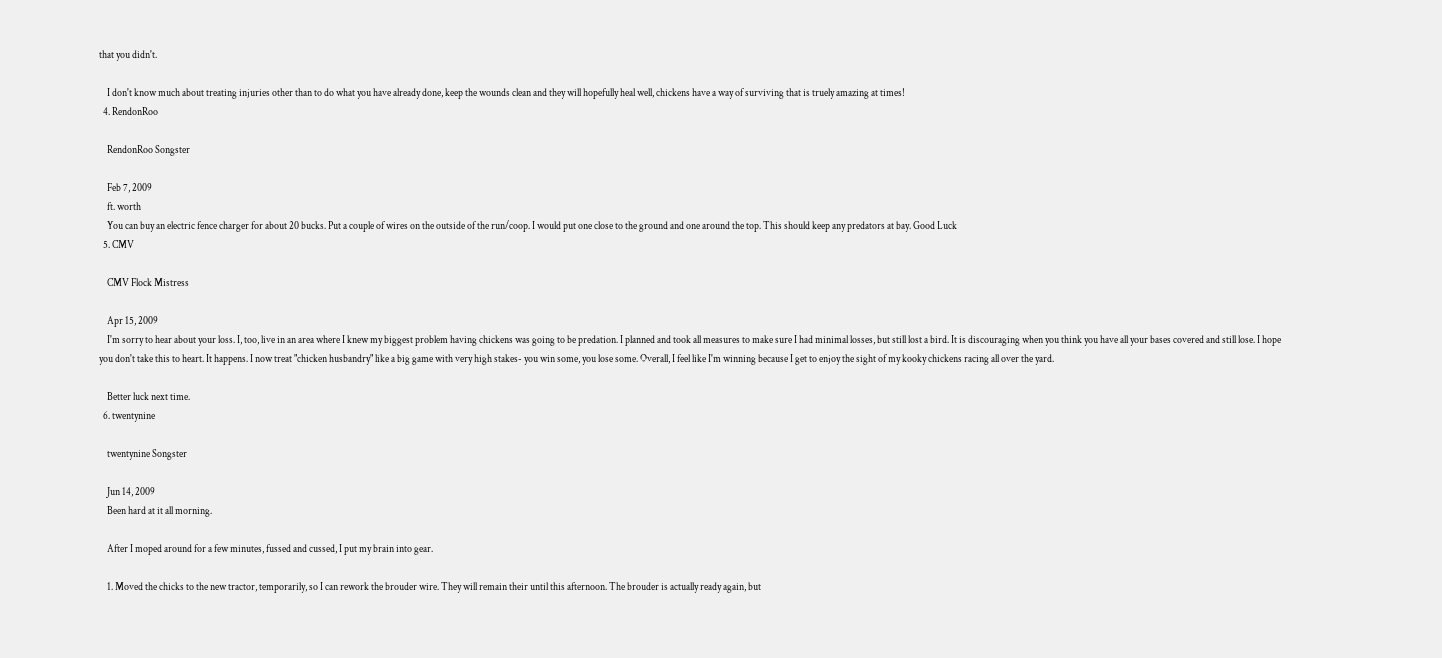that you didn't.

    I don't know much about treating injuries other than to do what you have already done, keep the wounds clean and they will hopefully heal well, chickens have a way of surviving that is truely amazing at times!
  4. RendonRoo

    RendonRoo Songster

    Feb 7, 2009
    ft. worth
    You can buy an electric fence charger for about 20 bucks. Put a couple of wires on the outside of the run/coop. I would put one close to the ground and one around the top. This should keep any predators at bay. Good Luck
  5. CMV

    CMV Flock Mistress

    Apr 15, 2009
    I'm sorry to hear about your loss. I, too, live in an area where I knew my biggest problem having chickens was going to be predation. I planned and took all measures to make sure I had minimal losses, but still lost a bird. It is discouraging when you think you have all your bases covered and still lose. I hope you don't take this to heart. It happens. I now treat "chicken husbandry" like a big game with very high stakes- you win some, you lose some. Overall, I feel like I'm winning because I get to enjoy the sight of my kooky chickens racing all over the yard.

    Better luck next time.
  6. twentynine

    twentynine Songster

    Jun 14, 2009
    Been hard at it all morning.

    After I moped around for a few minutes, fussed and cussed, I put my brain into gear.

    1. Moved the chicks to the new tractor, temporarily, so I can rework the brouder wire. They will remain their until this afternoon. The brouder is actually ready again, but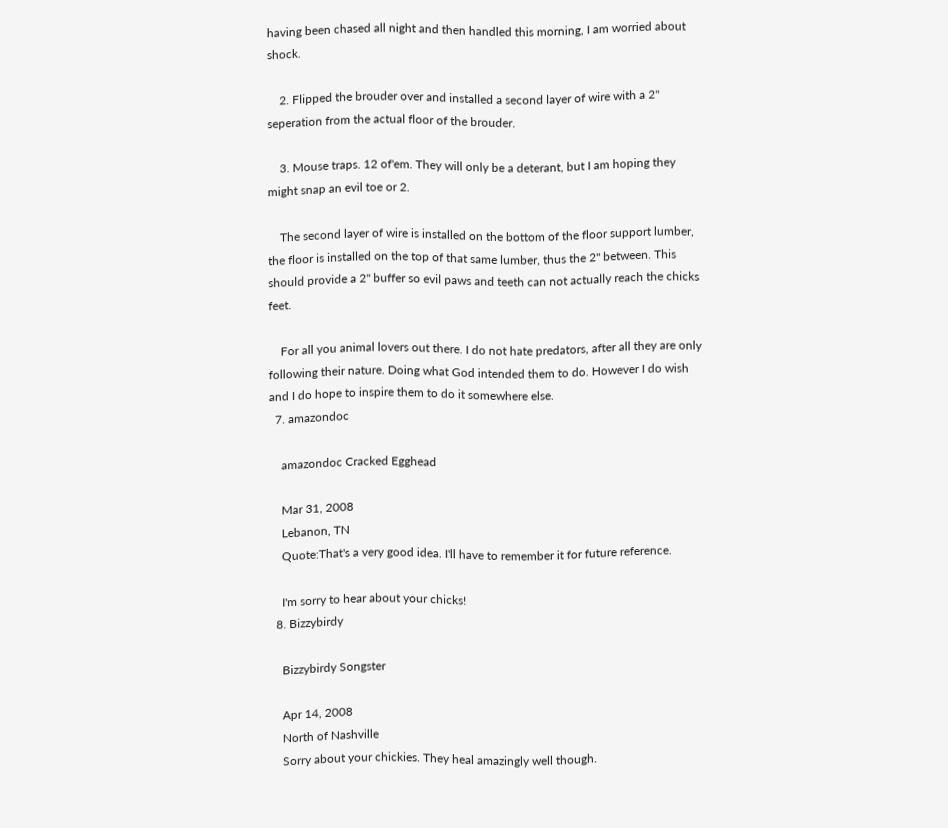having been chased all night and then handled this morning, I am worried about shock.

    2. Flipped the brouder over and installed a second layer of wire with a 2" seperation from the actual floor of the brouder.

    3. Mouse traps. 12 of'em. They will only be a deterant, but I am hoping they might snap an evil toe or 2.

    The second layer of wire is installed on the bottom of the floor support lumber, the floor is installed on the top of that same lumber, thus the 2" between. This should provide a 2" buffer so evil paws and teeth can not actually reach the chicks feet.

    For all you animal lovers out there. I do not hate predators, after all they are only following their nature. Doing what God intended them to do. However I do wish and I do hope to inspire them to do it somewhere else.
  7. amazondoc

    amazondoc Cracked Egghead

    Mar 31, 2008
    Lebanon, TN
    Quote:That's a very good idea. I'll have to remember it for future reference.

    I'm sorry to hear about your chicks!
  8. Bizzybirdy

    Bizzybirdy Songster

    Apr 14, 2008
    North of Nashville
    Sorry about your chickies. They heal amazingly well though.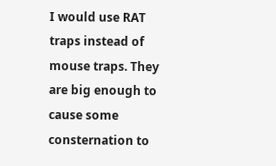I would use RAT traps instead of mouse traps. They are big enough to cause some consternation to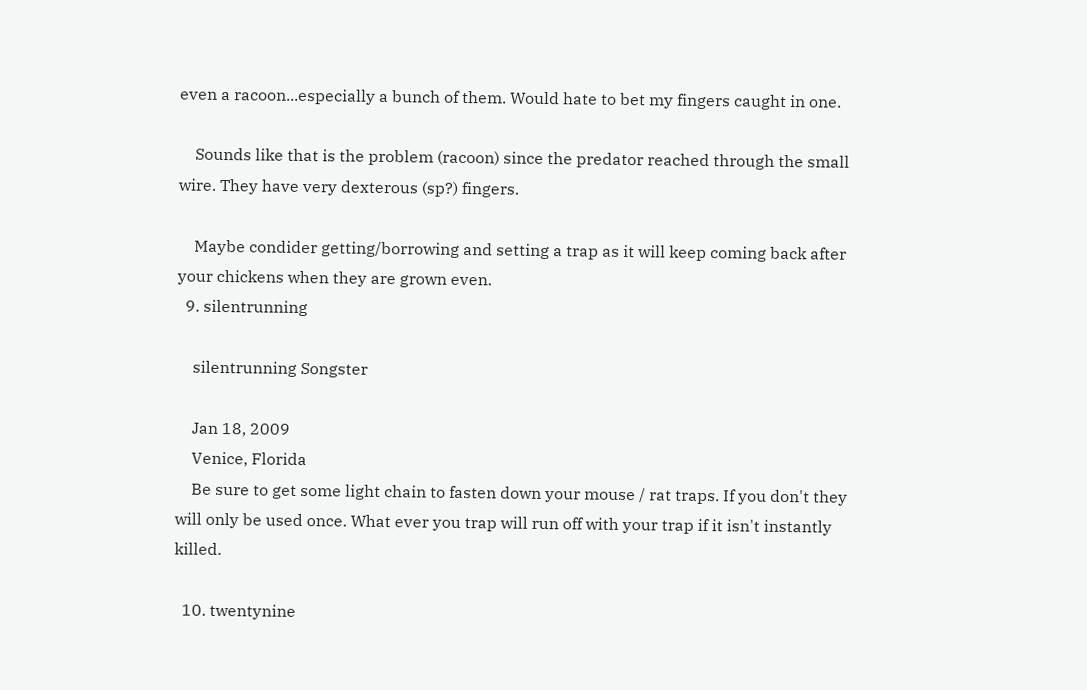even a racoon...especially a bunch of them. Would hate to bet my fingers caught in one.

    Sounds like that is the problem (racoon) since the predator reached through the small wire. They have very dexterous (sp?) fingers.

    Maybe condider getting/borrowing and setting a trap as it will keep coming back after your chickens when they are grown even.
  9. silentrunning

    silentrunning Songster

    Jan 18, 2009
    Venice, Florida
    Be sure to get some light chain to fasten down your mouse / rat traps. If you don't they will only be used once. What ever you trap will run off with your trap if it isn't instantly killed.

  10. twentynine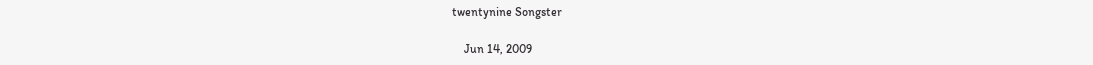twentynine Songster

    Jun 14, 2009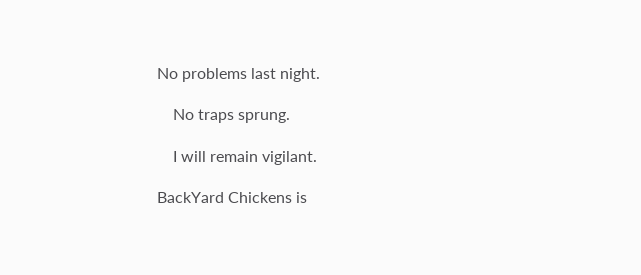No problems last night.

    No traps sprung.

    I will remain vigilant.

BackYard Chickens is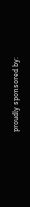proudly sponsored by: